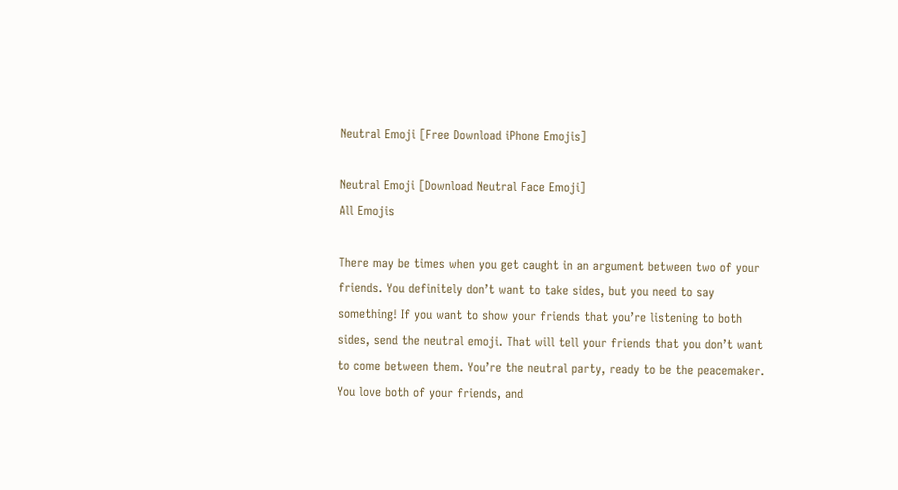Neutral Emoji [Free Download iPhone Emojis]

Neutral Emoji [Download Neutral Face Emoji]
All Emojis

There may be times when you get caught in an argument between two of your friends. You definitely don’t want to take sides, but you need to say something! If you want to show your friends that you’re listening to both sides, send the neutral emoji. That will tell your friends that you don’t want to come between them. You’re the neutral party, ready to be the peacemaker. You love both of your friends, and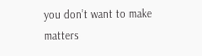you don’t want to make matters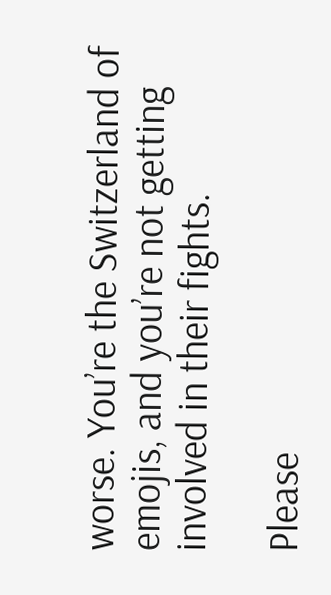worse. You’re the Switzerland of emojis, and you’re not getting involved in their fights.

Please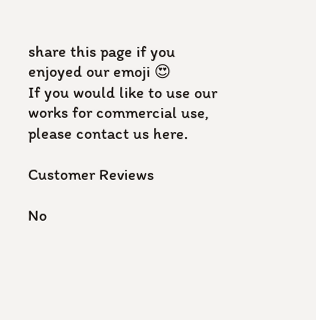share this page if you enjoyed our emoji 😍
If you would like to use our works for commercial use, please contact us here.

Customer Reviews

No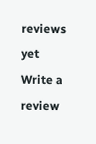reviews yet Write a review